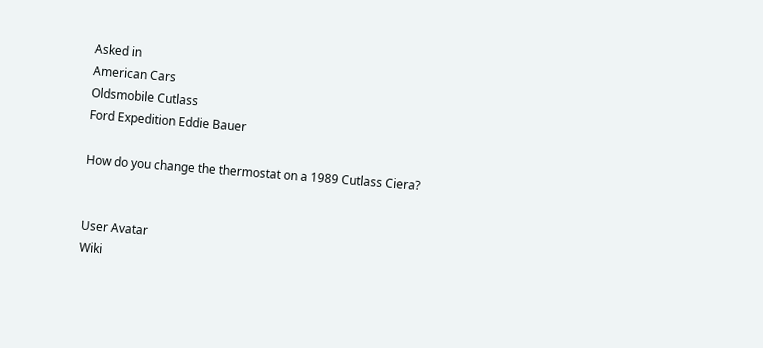Asked in
American Cars
Oldsmobile Cutlass
Ford Expedition Eddie Bauer

How do you change the thermostat on a 1989 Cutlass Ciera?


User Avatar
Wiki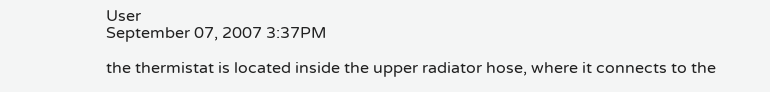User
September 07, 2007 3:37PM

the thermistat is located inside the upper radiator hose, where it connects to the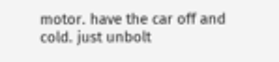motor. have the car off and cold. just unbolt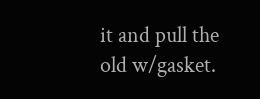it and pull the old w/gasket.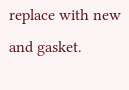replace with new and gasket.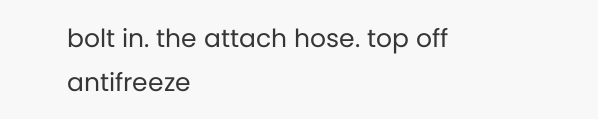bolt in. the attach hose. top off antifreeze